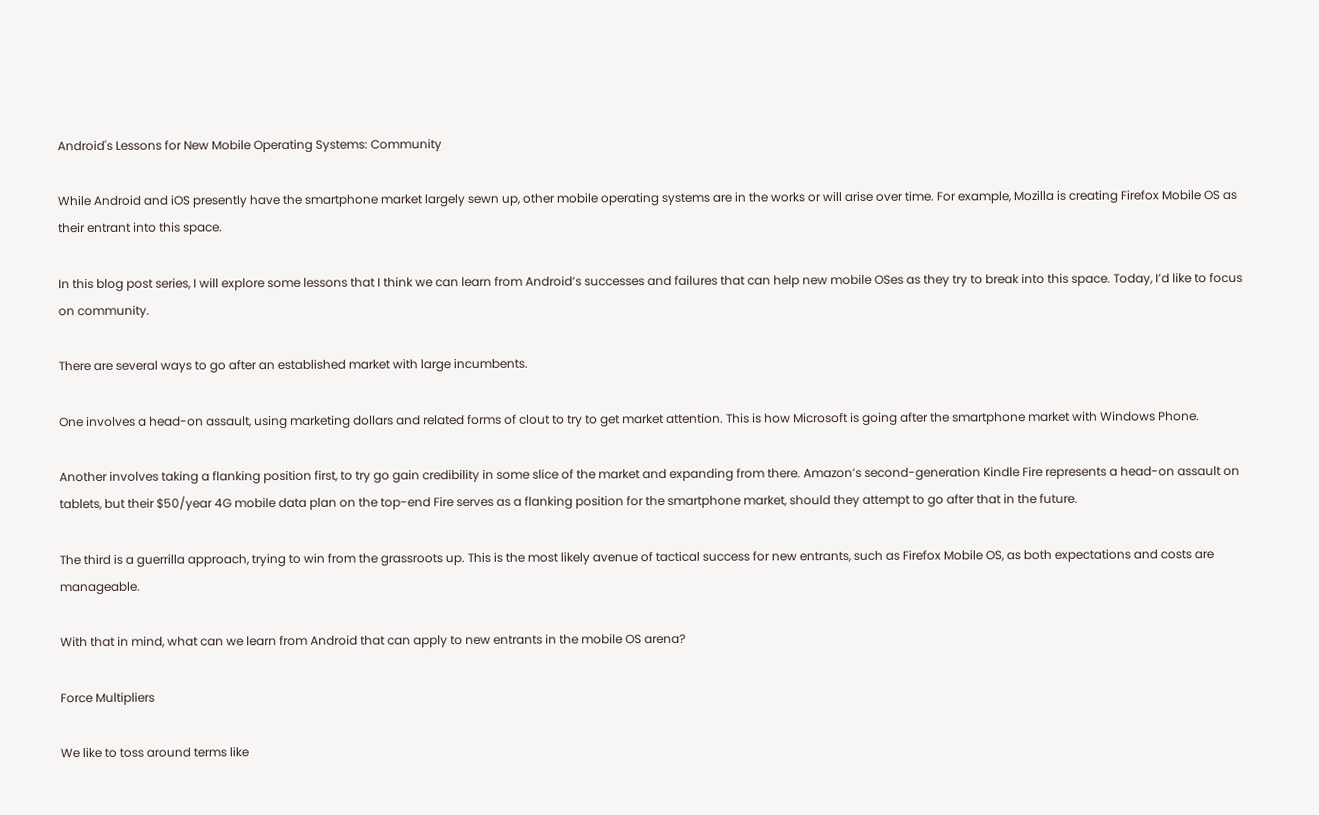Android's Lessons for New Mobile Operating Systems: Community

While Android and iOS presently have the smartphone market largely sewn up, other mobile operating systems are in the works or will arise over time. For example, Mozilla is creating Firefox Mobile OS as their entrant into this space.

In this blog post series, I will explore some lessons that I think we can learn from Android’s successes and failures that can help new mobile OSes as they try to break into this space. Today, I’d like to focus on community.

There are several ways to go after an established market with large incumbents.

One involves a head-on assault, using marketing dollars and related forms of clout to try to get market attention. This is how Microsoft is going after the smartphone market with Windows Phone.

Another involves taking a flanking position first, to try go gain credibility in some slice of the market and expanding from there. Amazon’s second-generation Kindle Fire represents a head-on assault on tablets, but their $50/year 4G mobile data plan on the top-end Fire serves as a flanking position for the smartphone market, should they attempt to go after that in the future.

The third is a guerrilla approach, trying to win from the grassroots up. This is the most likely avenue of tactical success for new entrants, such as Firefox Mobile OS, as both expectations and costs are manageable.

With that in mind, what can we learn from Android that can apply to new entrants in the mobile OS arena?

Force Multipliers

We like to toss around terms like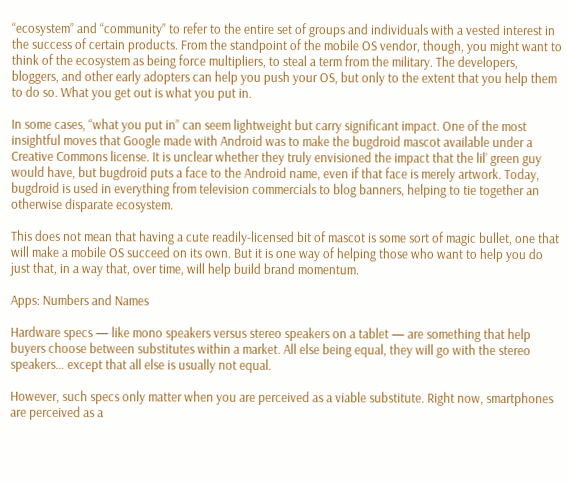“ecosystem” and “community” to refer to the entire set of groups and individuals with a vested interest in the success of certain products. From the standpoint of the mobile OS vendor, though, you might want to think of the ecosystem as being force multipliers, to steal a term from the military. The developers, bloggers, and other early adopters can help you push your OS, but only to the extent that you help them to do so. What you get out is what you put in.

In some cases, “what you put in” can seem lightweight but carry significant impact. One of the most insightful moves that Google made with Android was to make the bugdroid mascot available under a Creative Commons license. It is unclear whether they truly envisioned the impact that the lil’ green guy would have, but bugdroid puts a face to the Android name, even if that face is merely artwork. Today, bugdroid is used in everything from television commercials to blog banners, helping to tie together an otherwise disparate ecosystem.

This does not mean that having a cute readily-licensed bit of mascot is some sort of magic bullet, one that will make a mobile OS succeed on its own. But it is one way of helping those who want to help you do just that, in a way that, over time, will help build brand momentum.

Apps: Numbers and Names

Hardware specs — like mono speakers versus stereo speakers on a tablet — are something that help buyers choose between substitutes within a market. All else being equal, they will go with the stereo speakers… except that all else is usually not equal.

However, such specs only matter when you are perceived as a viable substitute. Right now, smartphones are perceived as a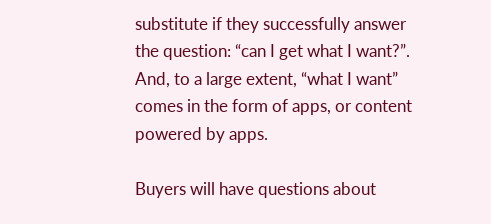substitute if they successfully answer the question: “can I get what I want?”. And, to a large extent, “what I want” comes in the form of apps, or content powered by apps.

Buyers will have questions about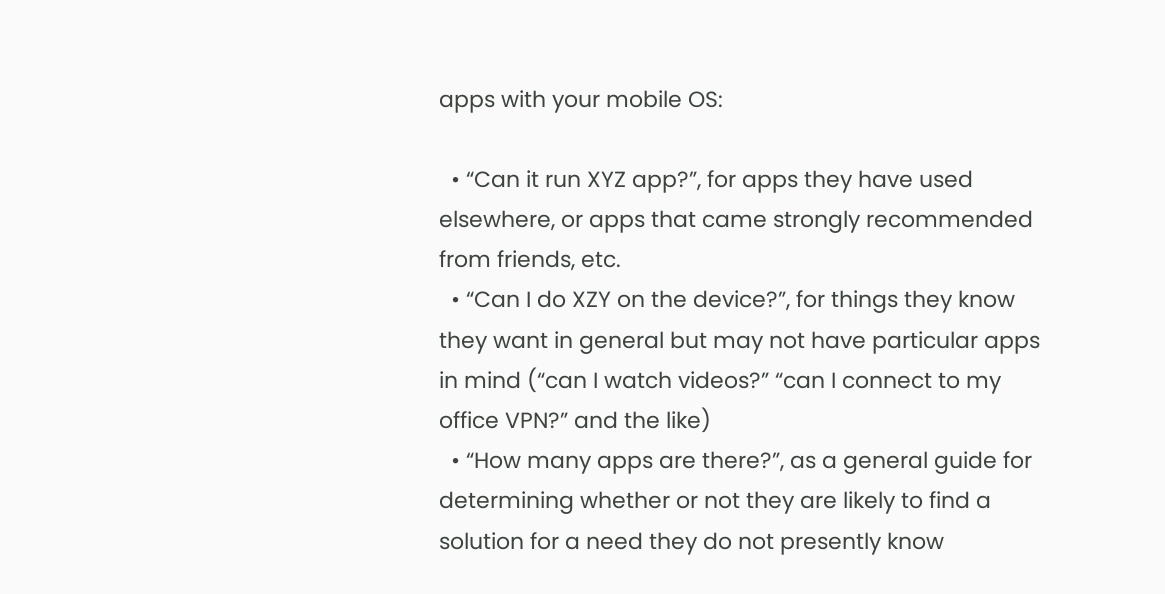apps with your mobile OS:

  • “Can it run XYZ app?”, for apps they have used elsewhere, or apps that came strongly recommended from friends, etc.
  • “Can I do XZY on the device?”, for things they know they want in general but may not have particular apps in mind (“can I watch videos?” “can I connect to my office VPN?” and the like)
  • “How many apps are there?”, as a general guide for determining whether or not they are likely to find a solution for a need they do not presently know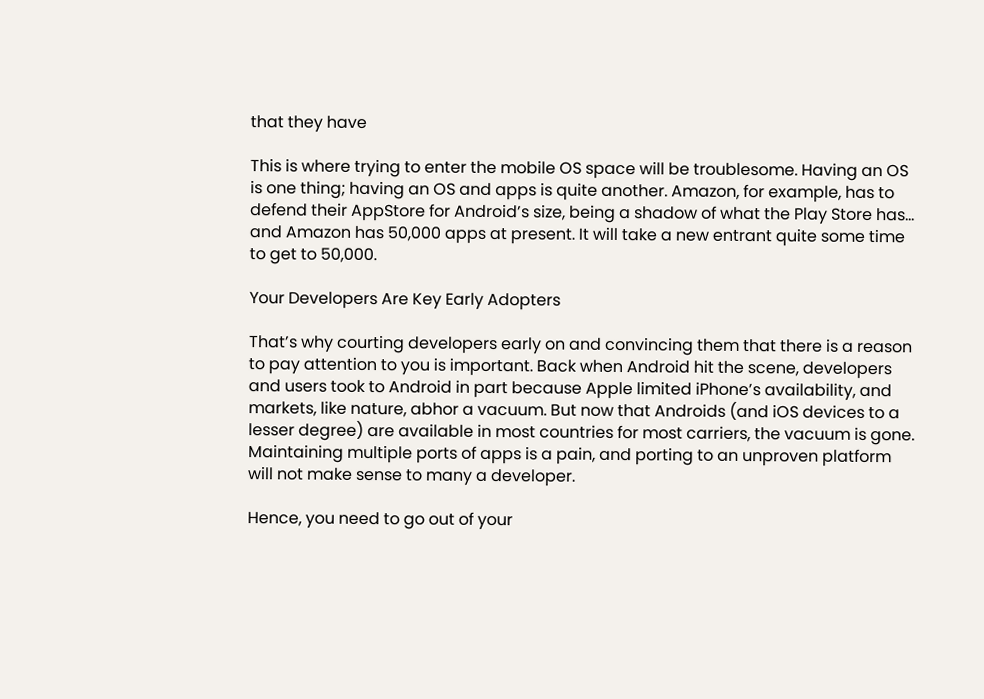that they have

This is where trying to enter the mobile OS space will be troublesome. Having an OS is one thing; having an OS and apps is quite another. Amazon, for example, has to defend their AppStore for Android’s size, being a shadow of what the Play Store has… and Amazon has 50,000 apps at present. It will take a new entrant quite some time to get to 50,000.

Your Developers Are Key Early Adopters

That’s why courting developers early on and convincing them that there is a reason to pay attention to you is important. Back when Android hit the scene, developers and users took to Android in part because Apple limited iPhone’s availability, and markets, like nature, abhor a vacuum. But now that Androids (and iOS devices to a lesser degree) are available in most countries for most carriers, the vacuum is gone. Maintaining multiple ports of apps is a pain, and porting to an unproven platform will not make sense to many a developer.

Hence, you need to go out of your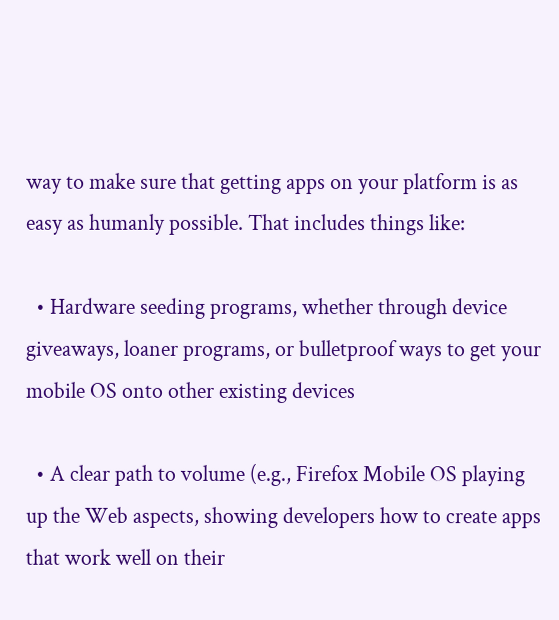way to make sure that getting apps on your platform is as easy as humanly possible. That includes things like:

  • Hardware seeding programs, whether through device giveaways, loaner programs, or bulletproof ways to get your mobile OS onto other existing devices

  • A clear path to volume (e.g., Firefox Mobile OS playing up the Web aspects, showing developers how to create apps that work well on their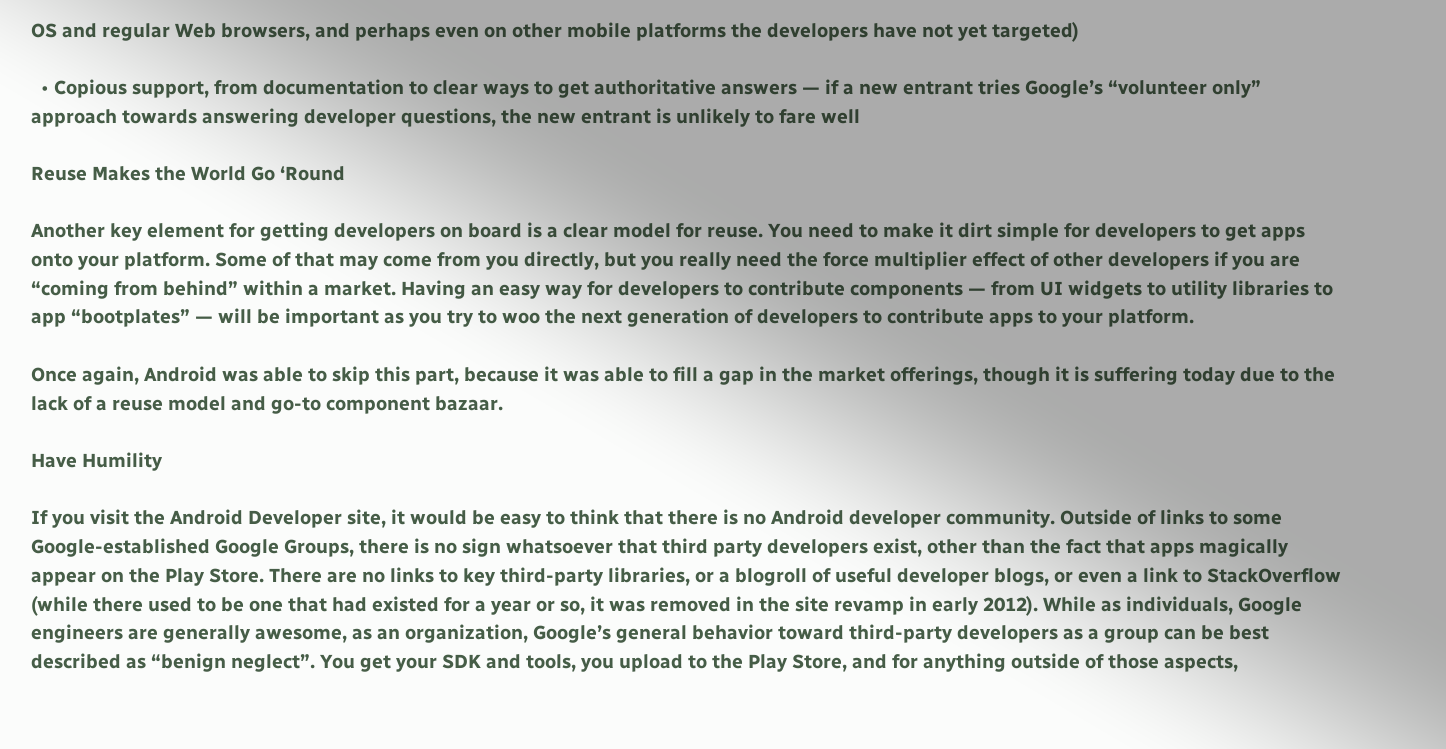OS and regular Web browsers, and perhaps even on other mobile platforms the developers have not yet targeted)

  • Copious support, from documentation to clear ways to get authoritative answers — if a new entrant tries Google’s “volunteer only” approach towards answering developer questions, the new entrant is unlikely to fare well

Reuse Makes the World Go ‘Round

Another key element for getting developers on board is a clear model for reuse. You need to make it dirt simple for developers to get apps onto your platform. Some of that may come from you directly, but you really need the force multiplier effect of other developers if you are “coming from behind” within a market. Having an easy way for developers to contribute components — from UI widgets to utility libraries to app “bootplates” — will be important as you try to woo the next generation of developers to contribute apps to your platform.

Once again, Android was able to skip this part, because it was able to fill a gap in the market offerings, though it is suffering today due to the lack of a reuse model and go-to component bazaar.

Have Humility

If you visit the Android Developer site, it would be easy to think that there is no Android developer community. Outside of links to some Google-established Google Groups, there is no sign whatsoever that third party developers exist, other than the fact that apps magically appear on the Play Store. There are no links to key third-party libraries, or a blogroll of useful developer blogs, or even a link to StackOverflow (while there used to be one that had existed for a year or so, it was removed in the site revamp in early 2012). While as individuals, Google engineers are generally awesome, as an organization, Google’s general behavior toward third-party developers as a group can be best described as “benign neglect”. You get your SDK and tools, you upload to the Play Store, and for anything outside of those aspects,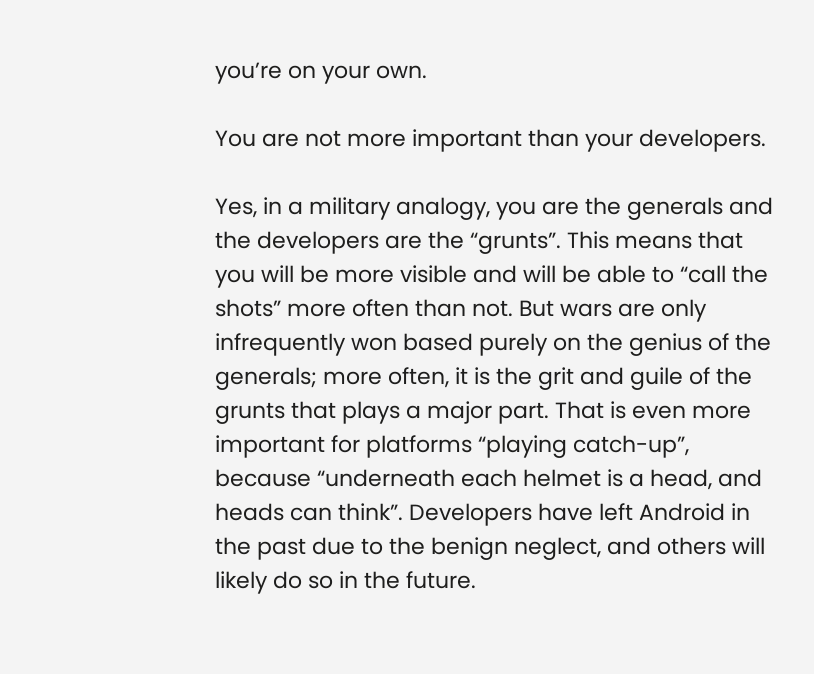you’re on your own.

You are not more important than your developers.

Yes, in a military analogy, you are the generals and the developers are the “grunts”. This means that you will be more visible and will be able to “call the shots” more often than not. But wars are only infrequently won based purely on the genius of the generals; more often, it is the grit and guile of the grunts that plays a major part. That is even more important for platforms “playing catch-up”, because “underneath each helmet is a head, and heads can think”. Developers have left Android in the past due to the benign neglect, and others will likely do so in the future.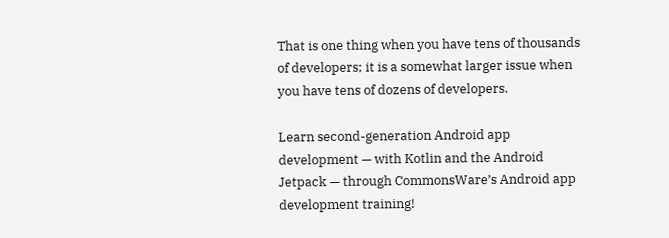That is one thing when you have tens of thousands of developers; it is a somewhat larger issue when you have tens of dozens of developers.

Learn second-generation Android app development — with Kotlin and the Android Jetpack — through CommonsWare’s Android app development training!